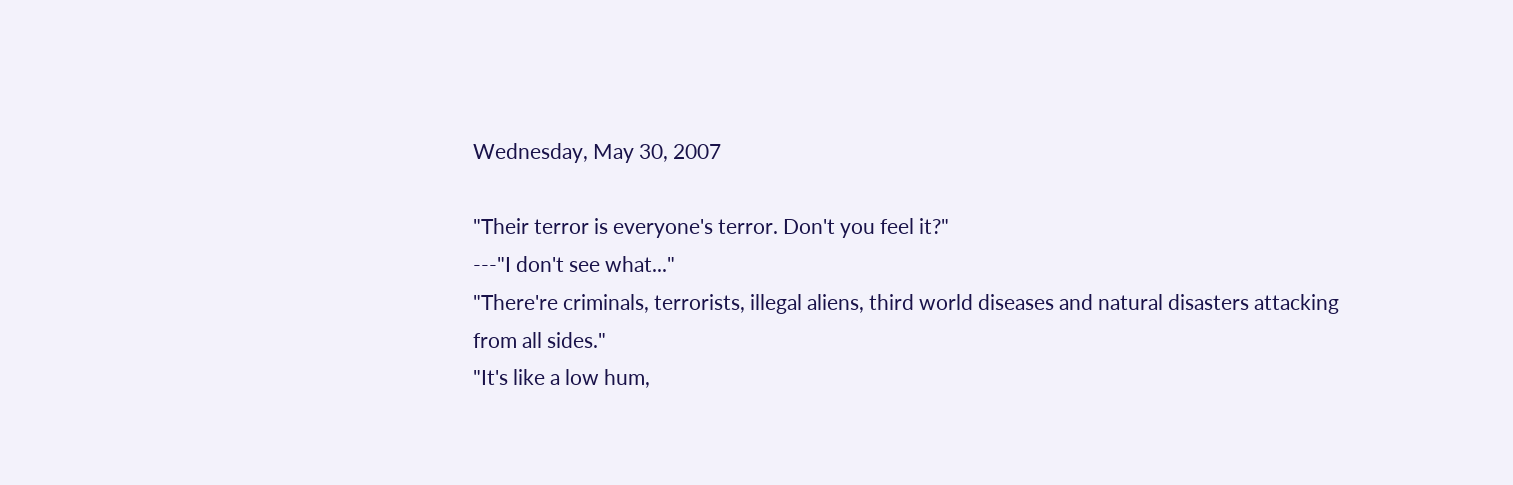Wednesday, May 30, 2007

"Their terror is everyone's terror. Don't you feel it?"
---"I don't see what..."
"There're criminals, terrorists, illegal aliens, third world diseases and natural disasters attacking from all sides."
"It's like a low hum,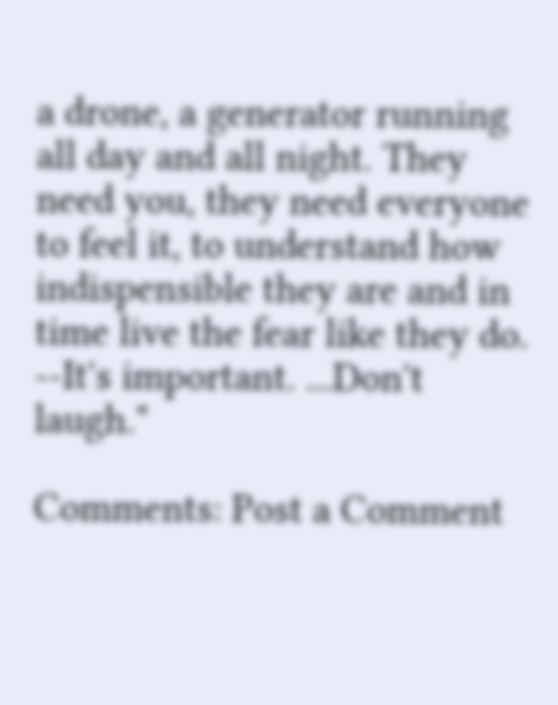a drone, a generator running all day and all night. They need you, they need everyone to feel it, to understand how indispensible they are and in time live the fear like they do. --It's important. ...Don't laugh."

Comments: Post a Comment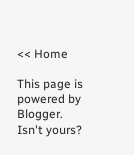<< Home

This page is powered by Blogger. Isn't yours?